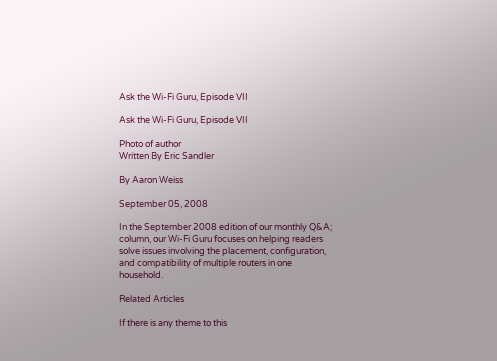Ask the Wi-Fi Guru, Episode VII

Ask the Wi-Fi Guru, Episode VII

Photo of author
Written By Eric Sandler

By Aaron Weiss

September 05, 2008

In the September 2008 edition of our monthly Q&A; column, our Wi-Fi Guru focuses on helping readers solve issues involving the placement, configuration, and compatibility of multiple routers in one household.

Related Articles

If there is any theme to this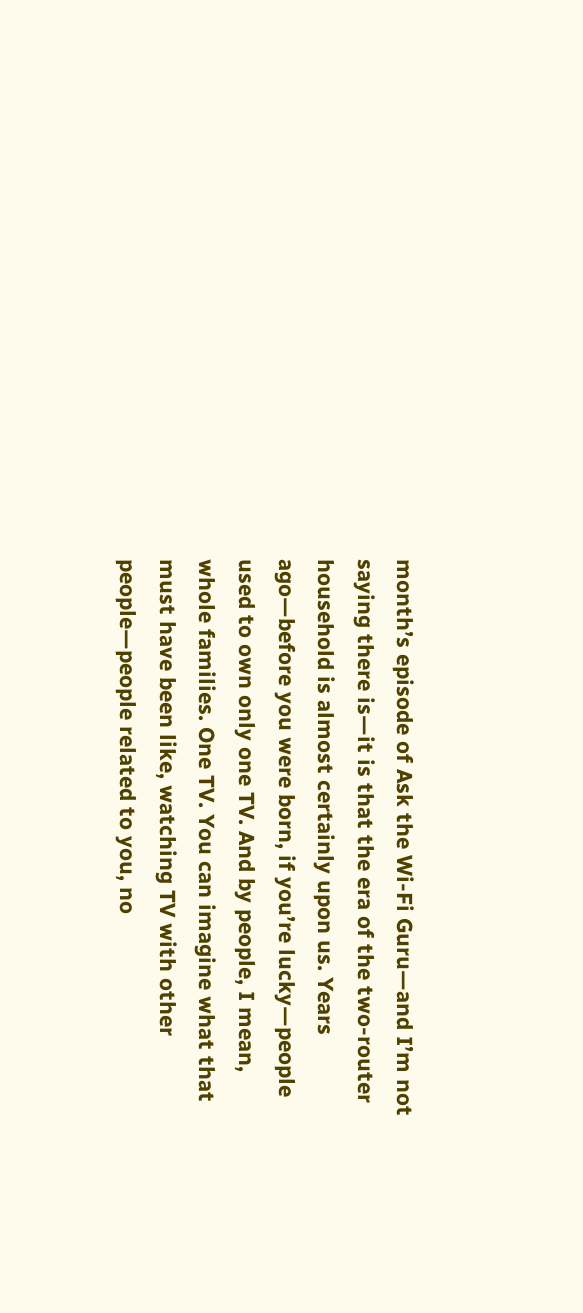month’s episode of Ask the Wi-Fi Guru—and I’m not saying there is—it is that the era of the two-router household is almost certainly upon us. Years ago—before you were born, if you’re lucky—people used to own only one TV. And by people, I mean, whole families. One TV. You can imagine what that must have been like, watching TV with other people—people related to you, no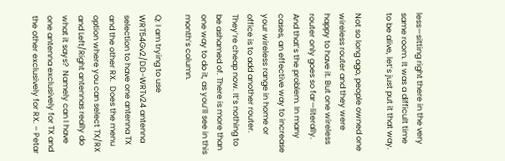less—sitting right there in the very same room. It was a difficult time to be alive, let’s just put it that way.

Not so long ago, people owned one wireless router and they were happy to have it. But one wireless router only goes so far—literally. And that’s the problem. In many cases, an effective way to increase your wireless range in home or office is to add another router. They’re cheap now. It’s nothing to be ashamed of. There is more than one way to do it, as you’ll see in this month’s column.

Q: I am trying to use WRT54Gv2/DD-WRTv24 antenna selection to have one antenna TX and the other RX.  Does the menu option where you can select TX/RX and Left/Right antennas really do what it says?  Namely can I have one antenna exclusively for TX and the other exclusively for RX. – Petar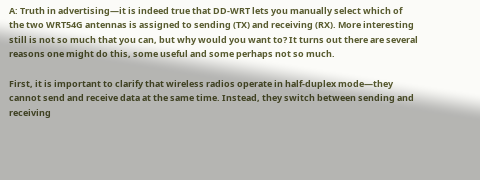A: Truth in advertising—it is indeed true that DD-WRT lets you manually select which of the two WRT54G antennas is assigned to sending (TX) and receiving (RX). More interesting still is not so much that you can, but why would you want to? It turns out there are several reasons one might do this, some useful and some perhaps not so much.

First, it is important to clarify that wireless radios operate in half-duplex mode—they cannot send and receive data at the same time. Instead, they switch between sending and receiving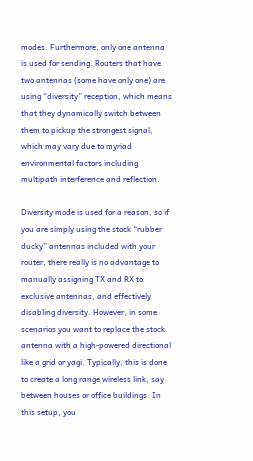modes. Furthermore, only one antenna is used for sending. Routers that have two antennas (some have only one) are using “diversity” reception, which means that they dynamically switch between them to pickup the strongest signal, which may vary due to myriad environmental factors including multipath interference and reflection.

Diversity mode is used for a reason, so if you are simply using the stock “rubber ducky” antennas included with your router, there really is no advantage to manually assigning TX and RX to exclusive antennas, and effectively disabling diversity. However, in some scenarios you want to replace the stock antenna with a high-powered directional like a grid or yagi. Typically, this is done to create a long range wireless link, say between houses or office buildings. In this setup, you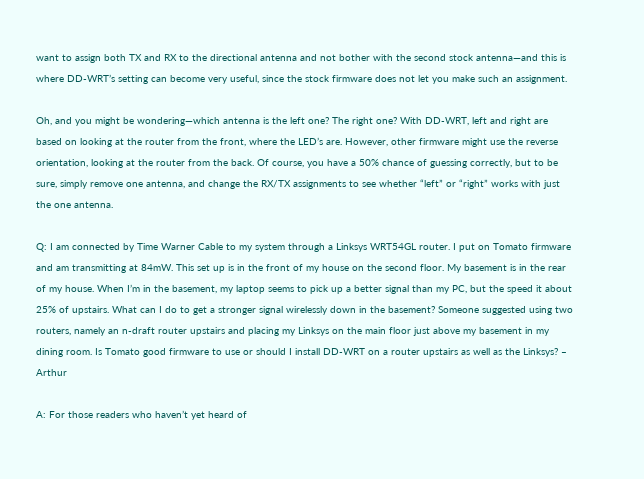want to assign both TX and RX to the directional antenna and not bother with the second stock antenna—and this is where DD-WRT’s setting can become very useful, since the stock firmware does not let you make such an assignment.

Oh, and you might be wondering—which antenna is the left one? The right one? With DD-WRT, left and right are based on looking at the router from the front, where the LED’s are. However, other firmware might use the reverse orientation, looking at the router from the back. Of course, you have a 50% chance of guessing correctly, but to be sure, simply remove one antenna, and change the RX/TX assignments to see whether “left” or “right” works with just the one antenna.

Q: I am connected by Time Warner Cable to my system through a Linksys WRT54GL router. I put on Tomato firmware and am transmitting at 84mW. This set up is in the front of my house on the second floor. My basement is in the rear of my house. When I’m in the basement, my laptop seems to pick up a better signal than my PC, but the speed it about 25% of upstairs. What can I do to get a stronger signal wirelessly down in the basement? Someone suggested using two routers, namely an n-draft router upstairs and placing my Linksys on the main floor just above my basement in my dining room. Is Tomato good firmware to use or should I install DD-WRT on a router upstairs as well as the Linksys? – Arthur

A: For those readers who haven’t yet heard of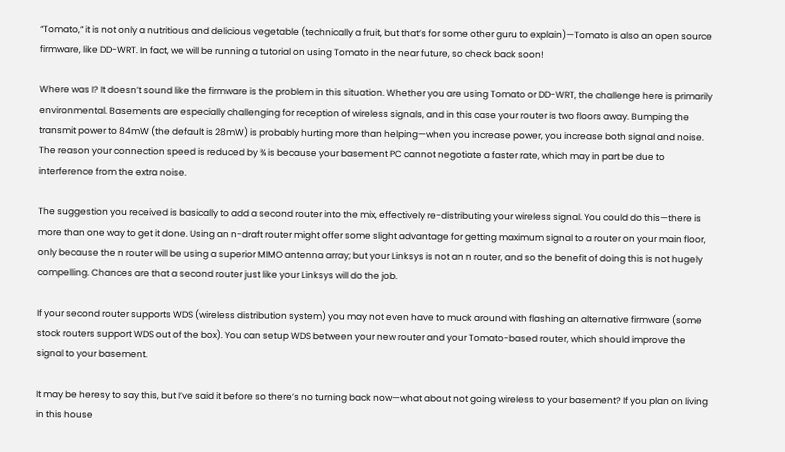“Tomato,” it is not only a nutritious and delicious vegetable (technically a fruit, but that’s for some other guru to explain)—Tomato is also an open source firmware, like DD-WRT. In fact, we will be running a tutorial on using Tomato in the near future, so check back soon!

Where was I? It doesn’t sound like the firmware is the problem in this situation. Whether you are using Tomato or DD-WRT, the challenge here is primarily environmental. Basements are especially challenging for reception of wireless signals, and in this case your router is two floors away. Bumping the transmit power to 84mW (the default is 28mW) is probably hurting more than helping—when you increase power, you increase both signal and noise. The reason your connection speed is reduced by ¾ is because your basement PC cannot negotiate a faster rate, which may in part be due to interference from the extra noise.

The suggestion you received is basically to add a second router into the mix, effectively re-distributing your wireless signal. You could do this—there is more than one way to get it done. Using an n-draft router might offer some slight advantage for getting maximum signal to a router on your main floor, only because the n router will be using a superior MIMO antenna array; but your Linksys is not an n router, and so the benefit of doing this is not hugely compelling. Chances are that a second router just like your Linksys will do the job.

If your second router supports WDS (wireless distribution system) you may not even have to muck around with flashing an alternative firmware (some stock routers support WDS out of the box). You can setup WDS between your new router and your Tomato-based router, which should improve the signal to your basement.

It may be heresy to say this, but I’ve said it before so there’s no turning back now—what about not going wireless to your basement? If you plan on living in this house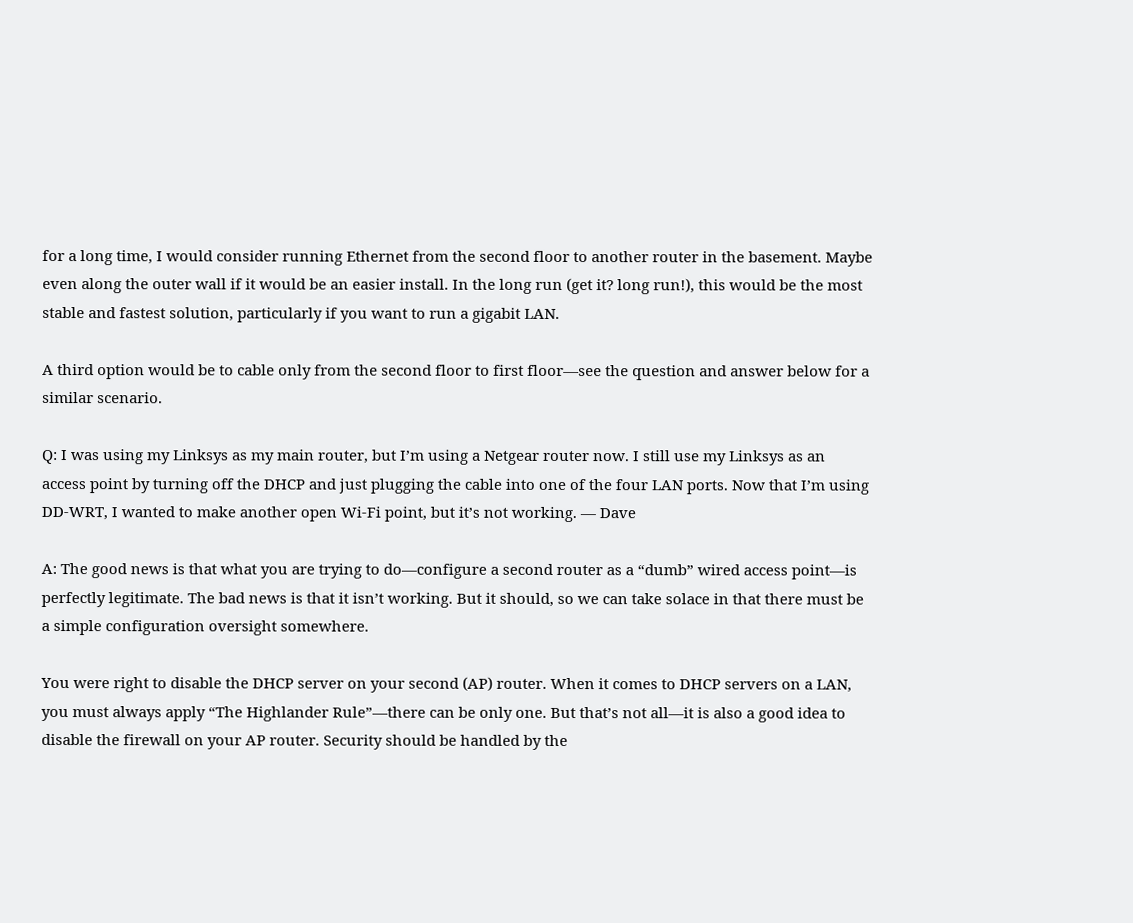for a long time, I would consider running Ethernet from the second floor to another router in the basement. Maybe even along the outer wall if it would be an easier install. In the long run (get it? long run!), this would be the most stable and fastest solution, particularly if you want to run a gigabit LAN.

A third option would be to cable only from the second floor to first floor—see the question and answer below for a similar scenario.

Q: I was using my Linksys as my main router, but I’m using a Netgear router now. I still use my Linksys as an access point by turning off the DHCP and just plugging the cable into one of the four LAN ports. Now that I’m using DD-WRT, I wanted to make another open Wi-Fi point, but it’s not working. — Dave

A: The good news is that what you are trying to do—configure a second router as a “dumb” wired access point—is perfectly legitimate. The bad news is that it isn’t working. But it should, so we can take solace in that there must be a simple configuration oversight somewhere.

You were right to disable the DHCP server on your second (AP) router. When it comes to DHCP servers on a LAN, you must always apply “The Highlander Rule”—there can be only one. But that’s not all—it is also a good idea to disable the firewall on your AP router. Security should be handled by the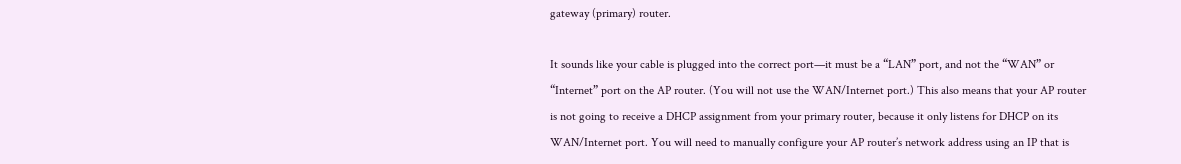gateway (primary) router.

It sounds like your cable is plugged into the correct port—it must be a “LAN” port, and not the “WAN” or “Internet” port on the AP router. (You will not use the WAN/Internet port.) This also means that your AP router is not going to receive a DHCP assignment from your primary router, because it only listens for DHCP on its WAN/Internet port. You will need to manually configure your AP router’s network address using an IP that is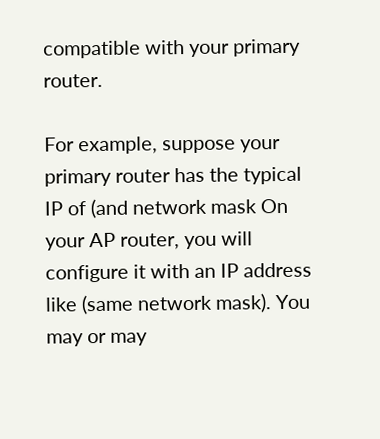compatible with your primary router.

For example, suppose your primary router has the typical IP of (and network mask On your AP router, you will configure it with an IP address like (same network mask). You may or may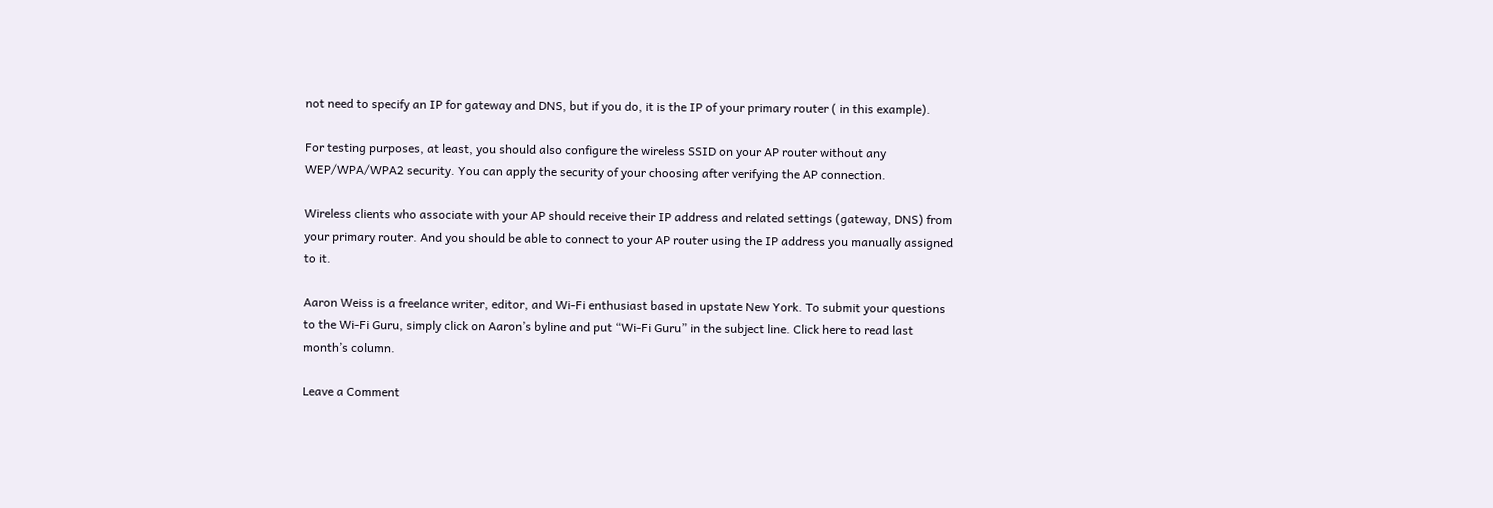not need to specify an IP for gateway and DNS, but if you do, it is the IP of your primary router ( in this example).

For testing purposes, at least, you should also configure the wireless SSID on your AP router without any WEP/WPA/WPA2 security. You can apply the security of your choosing after verifying the AP connection.

Wireless clients who associate with your AP should receive their IP address and related settings (gateway, DNS) from your primary router. And you should be able to connect to your AP router using the IP address you manually assigned to it.

Aaron Weiss is a freelance writer, editor, and Wi-Fi enthusiast based in upstate New York. To submit your questions to the Wi-Fi Guru, simply click on Aaron’s byline and put “Wi-Fi Guru” in the subject line. Click here to read last month’s column.

Leave a Comment